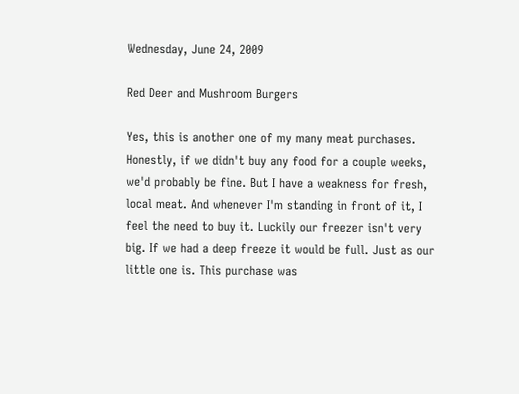Wednesday, June 24, 2009

Red Deer and Mushroom Burgers

Yes, this is another one of my many meat purchases. Honestly, if we didn't buy any food for a couple weeks, we'd probably be fine. But I have a weakness for fresh, local meat. And whenever I'm standing in front of it, I feel the need to buy it. Luckily our freezer isn't very big. If we had a deep freeze it would be full. Just as our little one is. This purchase was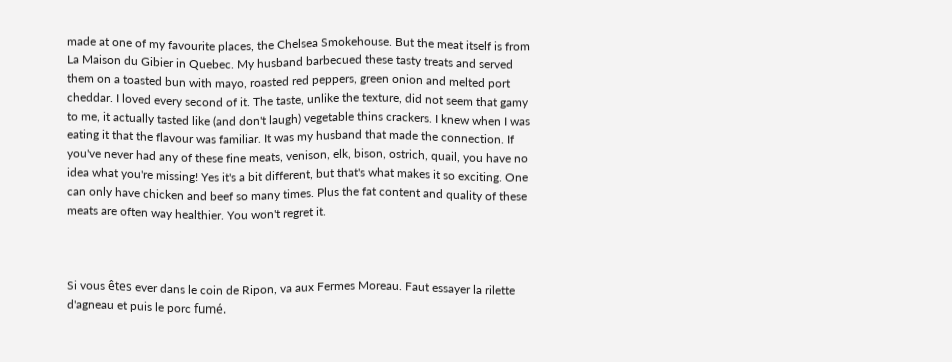made at one of my favourite places, the Chelsea Smokehouse. But the meat itself is from La Maison du Gibier in Quebec. My husband barbecued these tasty treats and served them on a toasted bun with mayo, roasted red peppers, green onion and melted port cheddar. I loved every second of it. The taste, unlike the texture, did not seem that gamy to me, it actually tasted like (and don't laugh) vegetable thins crackers. I knew when I was eating it that the flavour was familiar. It was my husband that made the connection. If you've never had any of these fine meats, venison, elk, bison, ostrich, quail, you have no idea what you're missing! Yes it's a bit different, but that's what makes it so exciting. One can only have chicken and beef so many times. Plus the fat content and quality of these meats are often way healthier. You won't regret it.



Si vous êtes ever dans le coin de Ripon, va aux Fermes Moreau. Faut essayer la rilette d'agneau et puis le porc fumé.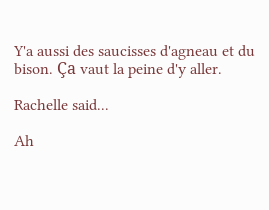Y'a aussi des saucisses d'agneau et du bison. Ça vaut la peine d'y aller.

Rachelle said...

Ah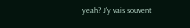yeah? J'y vais souvent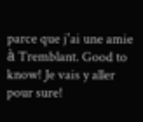parce que j'ai une amie à Tremblant. Good to know! Je vais y aller pour sure!